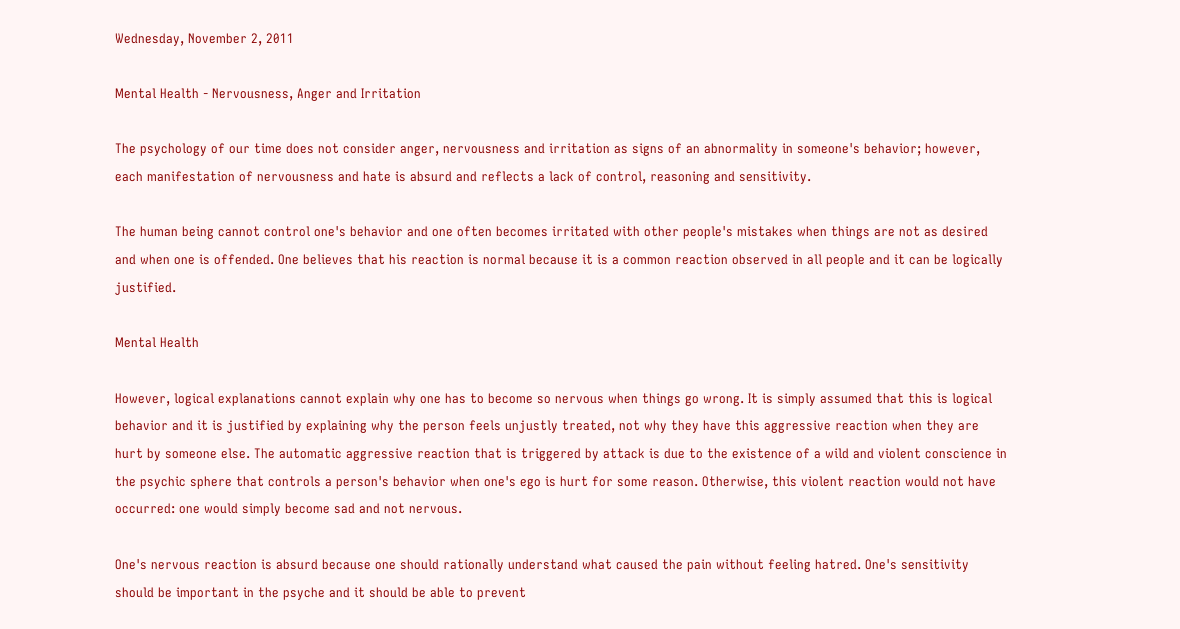Wednesday, November 2, 2011

Mental Health - Nervousness, Anger and Irritation

The psychology of our time does not consider anger, nervousness and irritation as signs of an abnormality in someone's behavior; however, each manifestation of nervousness and hate is absurd and reflects a lack of control, reasoning and sensitivity.

The human being cannot control one's behavior and one often becomes irritated with other people's mistakes when things are not as desired and when one is offended. One believes that his reaction is normal because it is a common reaction observed in all people and it can be logically justified.

Mental Health

However, logical explanations cannot explain why one has to become so nervous when things go wrong. It is simply assumed that this is logical behavior and it is justified by explaining why the person feels unjustly treated, not why they have this aggressive reaction when they are hurt by someone else. The automatic aggressive reaction that is triggered by attack is due to the existence of a wild and violent conscience in the psychic sphere that controls a person's behavior when one's ego is hurt for some reason. Otherwise, this violent reaction would not have occurred: one would simply become sad and not nervous.

One's nervous reaction is absurd because one should rationally understand what caused the pain without feeling hatred. One's sensitivity should be important in the psyche and it should be able to prevent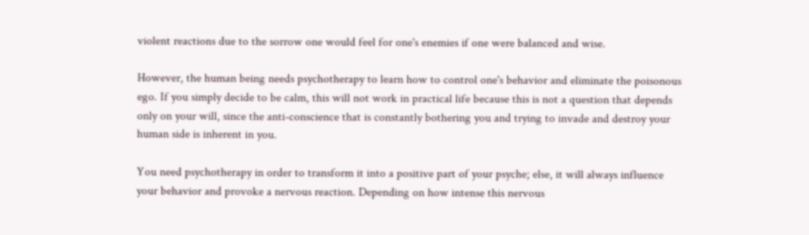violent reactions due to the sorrow one would feel for one's enemies if one were balanced and wise.

However, the human being needs psychotherapy to learn how to control one's behavior and eliminate the poisonous ego. If you simply decide to be calm, this will not work in practical life because this is not a question that depends only on your will, since the anti-conscience that is constantly bothering you and trying to invade and destroy your human side is inherent in you.

You need psychotherapy in order to transform it into a positive part of your psyche; else, it will always influence your behavior and provoke a nervous reaction. Depending on how intense this nervous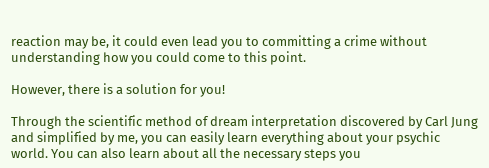reaction may be, it could even lead you to committing a crime without understanding how you could come to this point.

However, there is a solution for you!

Through the scientific method of dream interpretation discovered by Carl Jung and simplified by me, you can easily learn everything about your psychic world. You can also learn about all the necessary steps you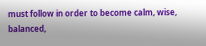must follow in order to become calm, wise, balanced,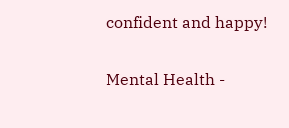confident and happy!

Mental Health -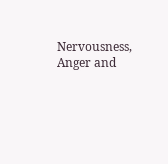Nervousness, Anger and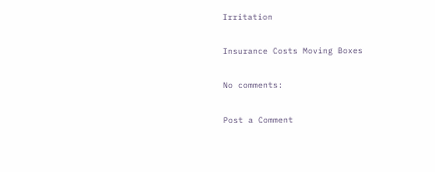Irritation

Insurance Costs Moving Boxes

No comments:

Post a Comment